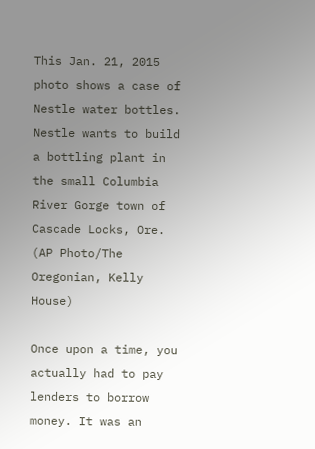This Jan. 21, 2015 photo shows a case of Nestle water bottles. Nestle wants to build a bottling plant in the small Columbia River Gorge town of Cascade Locks, Ore. (AP Photo/The Oregonian, Kelly House)

Once upon a time, you actually had to pay lenders to borrow money. It was an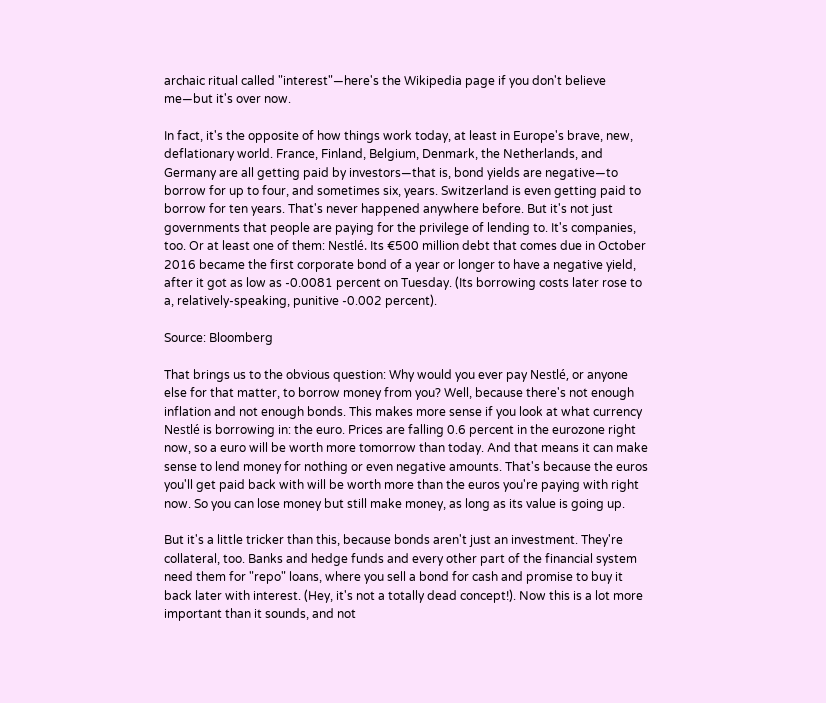archaic ritual called "interest"—here's the Wikipedia page if you don't believe me—but it's over now.

In fact, it's the opposite of how things work today, at least in Europe's brave, new, deflationary world. France, Finland, Belgium, Denmark, the Netherlands, and Germany are all getting paid by investors—that is, bond yields are negative—to borrow for up to four, and sometimes six, years. Switzerland is even getting paid to borrow for ten years. That's never happened anywhere before. But it's not just governments that people are paying for the privilege of lending to. It's companies, too. Or at least one of them: Nestlé. Its €500 million debt that comes due in October 2016 became the first corporate bond of a year or longer to have a negative yield, after it got as low as -0.0081 percent on Tuesday. (Its borrowing costs later rose to a, relatively-speaking, punitive -0.002 percent).

Source: Bloomberg

That brings us to the obvious question: Why would you ever pay Nestlé, or anyone else for that matter, to borrow money from you? Well, because there's not enough inflation and not enough bonds. This makes more sense if you look at what currency Nestlé is borrowing in: the euro. Prices are falling 0.6 percent in the eurozone right now, so a euro will be worth more tomorrow than today. And that means it can make sense to lend money for nothing or even negative amounts. That's because the euros you'll get paid back with will be worth more than the euros you're paying with right now. So you can lose money but still make money, as long as its value is going up.

But it's a little tricker than this, because bonds aren't just an investment. They're collateral, too. Banks and hedge funds and every other part of the financial system need them for "repo" loans, where you sell a bond for cash and promise to buy it back later with interest. (Hey, it's not a totally dead concept!). Now this is a lot more important than it sounds, and not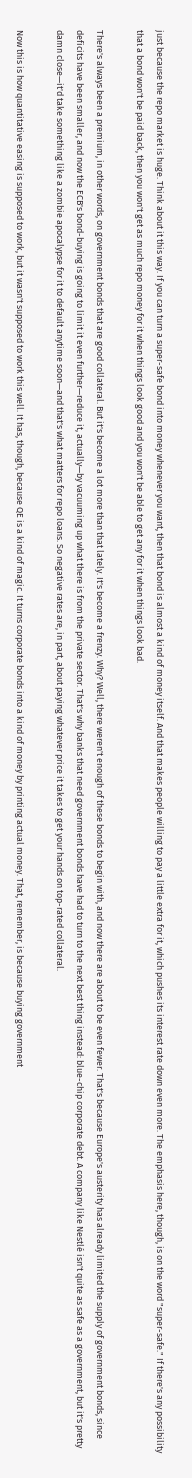just because the repo market is huge. Think about it this way. If you can turn a super-safe bond into money whenever you want, then that bond is almost a kind of money itself. And that makes people willing to pay a little extra for it, which pushes its interest rate down even more. The emphasis here, though, is on the word "super-safe." If there's any possibility that a bond won't be paid back, then you won't get as much repo money for it when things look good and you won't be able to get any for it when things look bad.

There's always been a premium, in other words, on government bonds that are good collateral. But it's become a lot more than that lately. It's become a frenzy. Why? Well, there weren't enough of these bonds to begin with, and now there are about to be even fewer. That's because Europe's austerity has already limited the supply of government bonds, since deficits have been smaller, and now the ECB's bond-buying is going to limit it even further—reduce it, actually—by vacuuming up what there is from the private sector. That's why banks that need government bonds have had to turn to the next best thing instead: blue-chip corporate debt. A company like Nestlé isn't quite as safe as a government, but it's pretty damn close—it'd take something like a zombie apocalypse for it to default anytime soon—and that's what matters for repo loans. So negative rates are, in part, about paying whatever price it takes to get your hands on top-rated collateral.

Now this is how quantitative easing is supposed to work, but it wasn't supposed to work this well. It has, though, because QE is a kind of magic. It turns corporate bonds into a kind of money by printing actual money. That, remember, is because buying government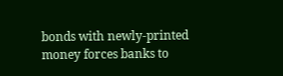bonds with newly-printed money forces banks to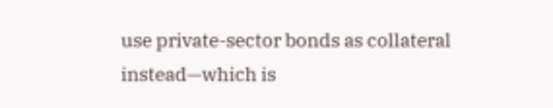use private-sector bonds as collateral instead—which is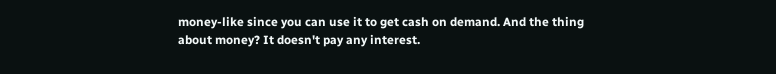money-like since you can use it to get cash on demand. And the thing about money? It doesn't pay any interest.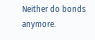Neither do bonds anymore.